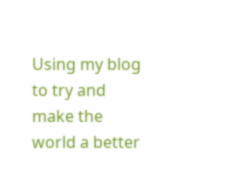Using my blog to try and make the world a better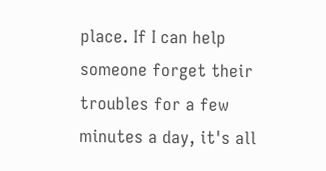place. If I can help someone forget their troubles for a few minutes a day, it's all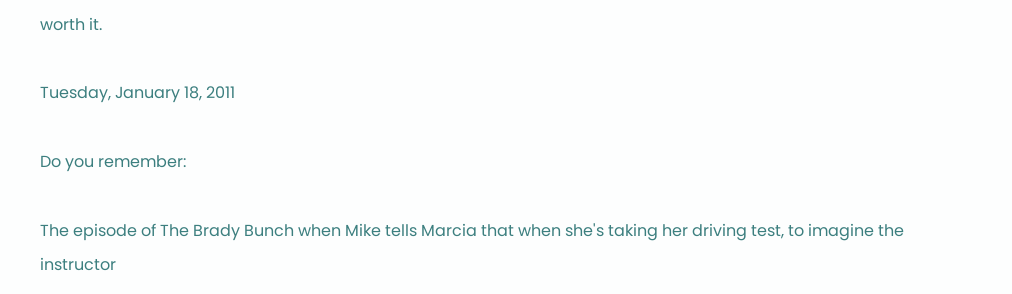worth it.

Tuesday, January 18, 2011

Do you remember:

The episode of The Brady Bunch when Mike tells Marcia that when she's taking her driving test, to imagine the instructor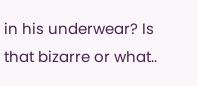in his underwear? Is that bizarre or what..